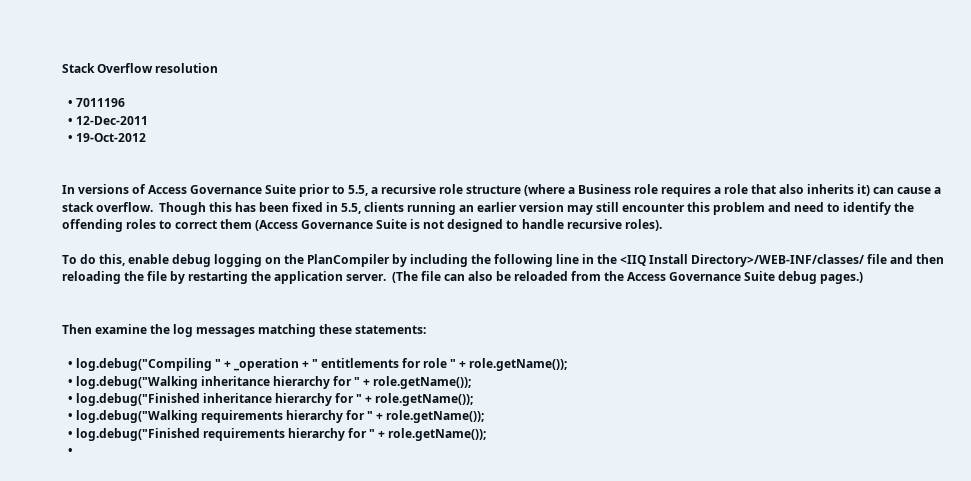Stack Overflow resolution

  • 7011196
  • 12-Dec-2011
  • 19-Oct-2012


In versions of Access Governance Suite prior to 5.5, a recursive role structure (where a Business role requires a role that also inherits it) can cause a stack overflow.  Though this has been fixed in 5.5, clients running an earlier version may still encounter this problem and need to identify the offending roles to correct them (Access Governance Suite is not designed to handle recursive roles).

To do this, enable debug logging on the PlanCompiler by including the following line in the <IIQ Install Directory>/WEB-INF/classes/ file and then reloading the file by restarting the application server.  (The file can also be reloaded from the Access Governance Suite debug pages.)


Then examine the log messages matching these statements:

  • log.debug("Compiling " + _operation + " entitlements for role " + role.getName());
  • log.debug("Walking inheritance hierarchy for " + role.getName());
  • log.debug("Finished inheritance hierarchy for " + role.getName());
  • log.debug("Walking requirements hierarchy for " + role.getName());
  • log.debug("Finished requirements hierarchy for " + role.getName());
  •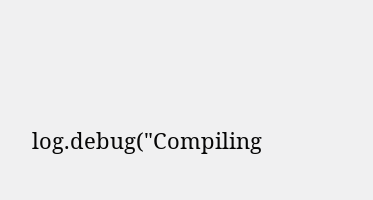log.debug("Compiling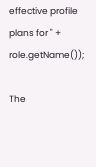effective profile plans for " + role.getName());

The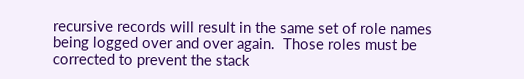recursive records will result in the same set of role names being logged over and over again.  Those roles must be corrected to prevent the stack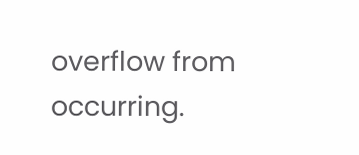overflow from occurring.